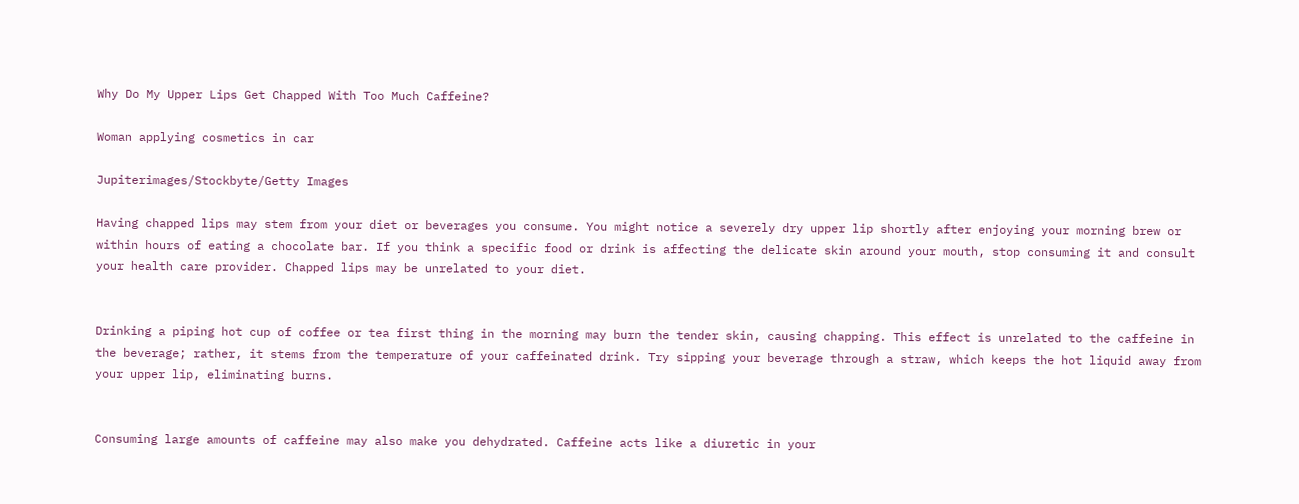Why Do My Upper Lips Get Chapped With Too Much Caffeine?

Woman applying cosmetics in car

Jupiterimages/Stockbyte/Getty Images

Having chapped lips may stem from your diet or beverages you consume. You might notice a severely dry upper lip shortly after enjoying your morning brew or within hours of eating a chocolate bar. If you think a specific food or drink is affecting the delicate skin around your mouth, stop consuming it and consult your health care provider. Chapped lips may be unrelated to your diet.


Drinking a piping hot cup of coffee or tea first thing in the morning may burn the tender skin, causing chapping. This effect is unrelated to the caffeine in the beverage; rather, it stems from the temperature of your caffeinated drink. Try sipping your beverage through a straw, which keeps the hot liquid away from your upper lip, eliminating burns.


Consuming large amounts of caffeine may also make you dehydrated. Caffeine acts like a diuretic in your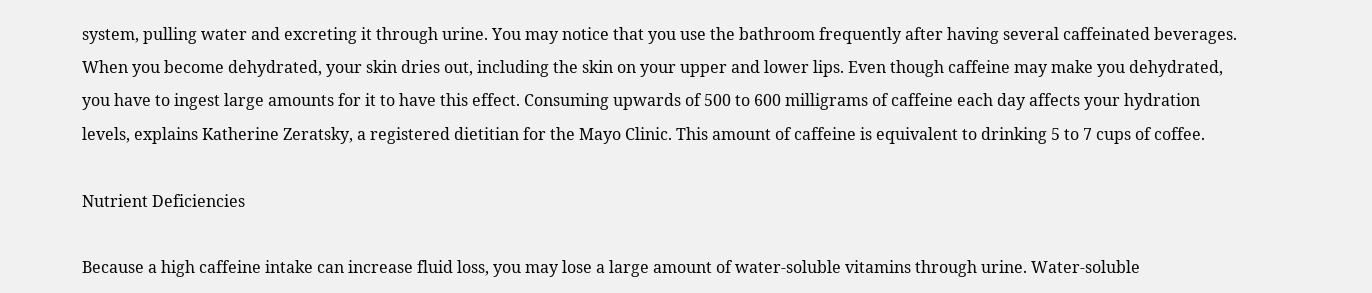system, pulling water and excreting it through urine. You may notice that you use the bathroom frequently after having several caffeinated beverages. When you become dehydrated, your skin dries out, including the skin on your upper and lower lips. Even though caffeine may make you dehydrated, you have to ingest large amounts for it to have this effect. Consuming upwards of 500 to 600 milligrams of caffeine each day affects your hydration levels, explains Katherine Zeratsky, a registered dietitian for the Mayo Clinic. This amount of caffeine is equivalent to drinking 5 to 7 cups of coffee.

Nutrient Deficiencies

Because a high caffeine intake can increase fluid loss, you may lose a large amount of water-soluble vitamins through urine. Water-soluble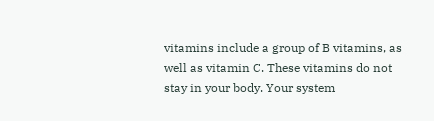vitamins include a group of B vitamins, as well as vitamin C. These vitamins do not stay in your body. Your system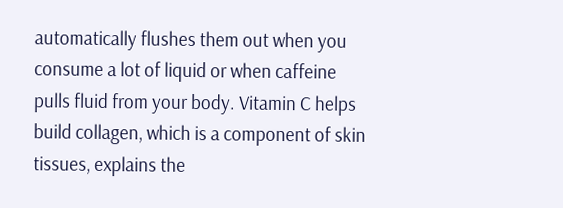automatically flushes them out when you consume a lot of liquid or when caffeine pulls fluid from your body. Vitamin C helps build collagen, which is a component of skin tissues, explains the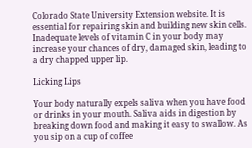Colorado State University Extension website. It is essential for repairing skin and building new skin cells. Inadequate levels of vitamin C in your body may increase your chances of dry, damaged skin, leading to a dry chapped upper lip.

Licking Lips

Your body naturally expels saliva when you have food or drinks in your mouth. Saliva aids in digestion by breaking down food and making it easy to swallow. As you sip on a cup of coffee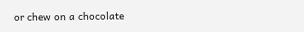or chew on a chocolate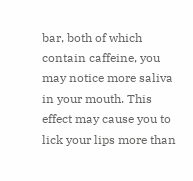bar, both of which contain caffeine, you may notice more saliva in your mouth. This effect may cause you to lick your lips more than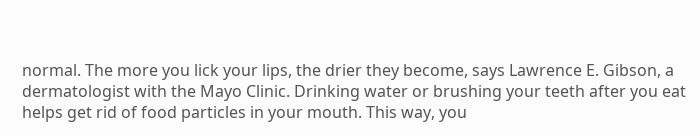normal. The more you lick your lips, the drier they become, says Lawrence E. Gibson, a dermatologist with the Mayo Clinic. Drinking water or brushing your teeth after you eat helps get rid of food particles in your mouth. This way, you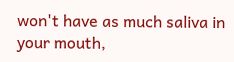won't have as much saliva in your mouth,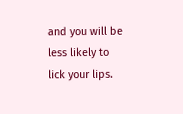and you will be less likely to lick your lips.